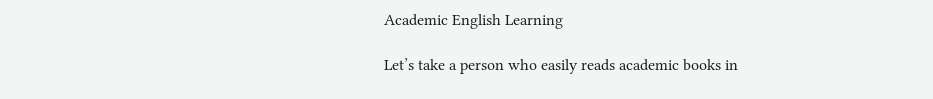Academic English Learning

Let’s take a person who easily reads academic books in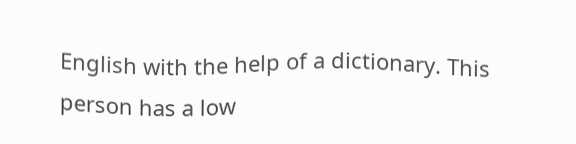English with the help of a dictionary. This person has a low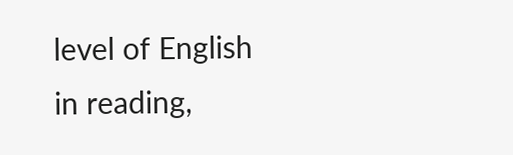level of English in reading,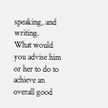speaking, and writing.
What would you advise him or her to do to achieve an overall good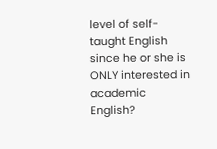level of self-taught English since he or she is ONLY interested in academic English?